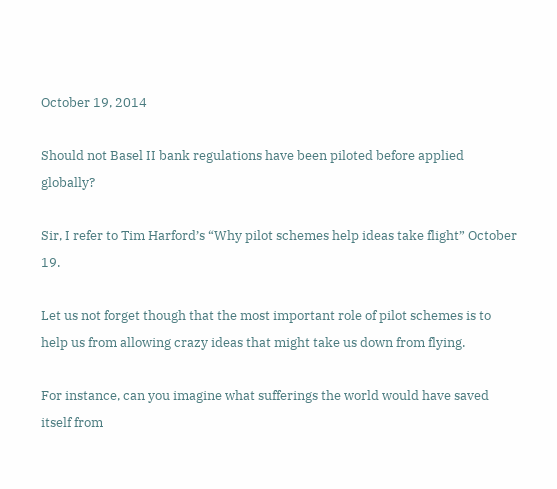October 19, 2014

Should not Basel II bank regulations have been piloted before applied globally?

Sir, I refer to Tim Harford’s “Why pilot schemes help ideas take flight” October 19.

Let us not forget though that the most important role of pilot schemes is to help us from allowing crazy ideas that might take us down from flying.

For instance, can you imagine what sufferings the world would have saved itself from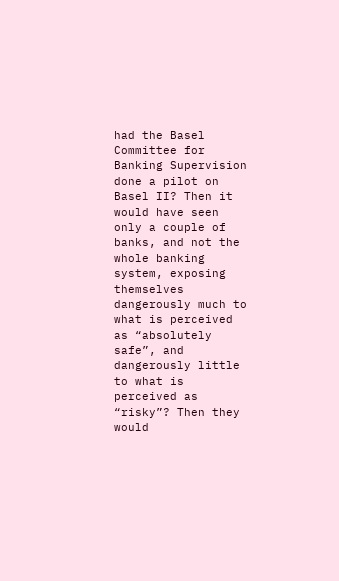had the Basel Committee for Banking Supervision done a pilot on Basel II? Then it would have seen only a couple of banks, and not the whole banking system, exposing themselves dangerously much to what is perceived as “absolutely safe”, and dangerously little to what is perceived as “risky”? Then they would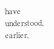have understood, earlier,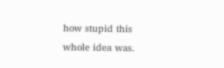how stupid this whole idea was.